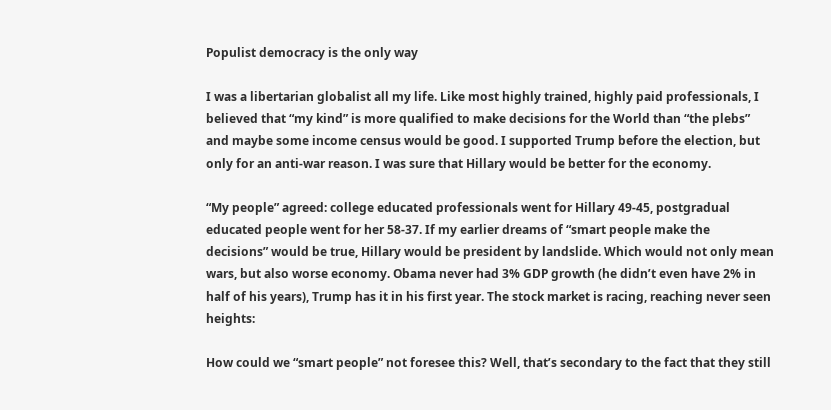Populist democracy is the only way

I was a libertarian globalist all my life. Like most highly trained, highly paid professionals, I believed that “my kind” is more qualified to make decisions for the World than “the plebs” and maybe some income census would be good. I supported Trump before the election, but only for an anti-war reason. I was sure that Hillary would be better for the economy.

“My people” agreed: college educated professionals went for Hillary 49-45, postgradual educated people went for her 58-37. If my earlier dreams of “smart people make the decisions” would be true, Hillary would be president by landslide. Which would not only mean wars, but also worse economy. Obama never had 3% GDP growth (he didn’t even have 2% in half of his years), Trump has it in his first year. The stock market is racing, reaching never seen heights:

How could we “smart people” not foresee this? Well, that’s secondary to the fact that they still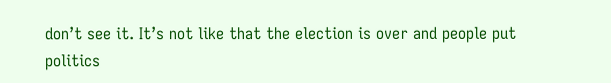don’t see it. It’s not like that the election is over and people put politics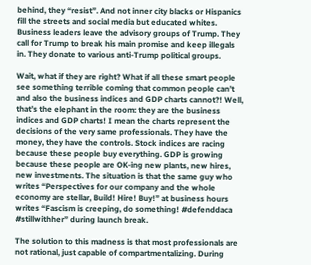behind, they “resist”. And not inner city blacks or Hispanics fill the streets and social media but educated whites. Business leaders leave the advisory groups of Trump. They call for Trump to break his main promise and keep illegals in. They donate to various anti-Trump political groups.

Wait, what if they are right? What if all these smart people see something terrible coming that common people can’t and also the business indices and GDP charts cannot?! Well, that’s the elephant in the room: they are the business indices and GDP charts! I mean the charts represent the decisions of the very same professionals. They have the money, they have the controls. Stock indices are racing because these people buy everything. GDP is growing because these people are OK-ing new plants, new hires, new investments. The situation is that the same guy who writes “Perspectives for our company and the whole economy are stellar, Build! Hire! Buy!” at business hours writes “Fascism is creeping, do something! #defenddaca #stillwithher” during launch break.

The solution to this madness is that most professionals are not rational, just capable of compartmentalizing. During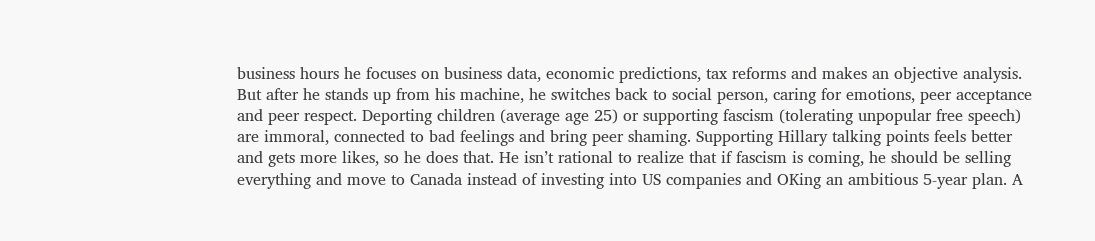business hours he focuses on business data, economic predictions, tax reforms and makes an objective analysis. But after he stands up from his machine, he switches back to social person, caring for emotions, peer acceptance and peer respect. Deporting children (average age 25) or supporting fascism (tolerating unpopular free speech) are immoral, connected to bad feelings and bring peer shaming. Supporting Hillary talking points feels better and gets more likes, so he does that. He isn’t rational to realize that if fascism is coming, he should be selling everything and move to Canada instead of investing into US companies and OKing an ambitious 5-year plan. A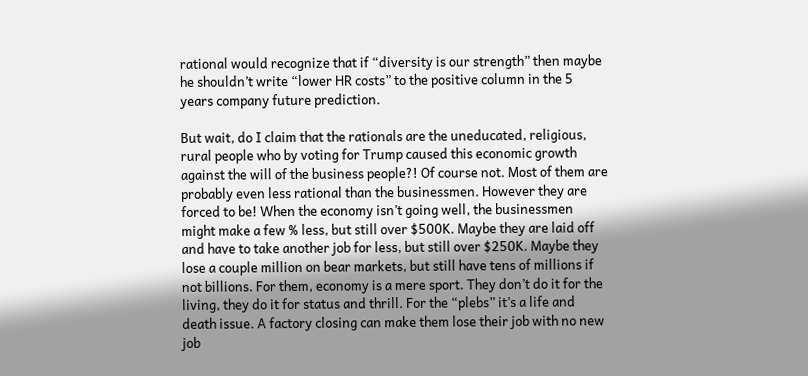rational would recognize that if “diversity is our strength” then maybe he shouldn’t write “lower HR costs” to the positive column in the 5 years company future prediction.

But wait, do I claim that the rationals are the uneducated, religious, rural people who by voting for Trump caused this economic growth against the will of the business people?! Of course not. Most of them are probably even less rational than the businessmen. However they are forced to be! When the economy isn’t going well, the businessmen might make a few % less, but still over $500K. Maybe they are laid off and have to take another job for less, but still over $250K. Maybe they lose a couple million on bear markets, but still have tens of millions if not billions. For them, economy is a mere sport. They don’t do it for the living, they do it for status and thrill. For the “plebs” it’s a life and death issue. A factory closing can make them lose their job with no new job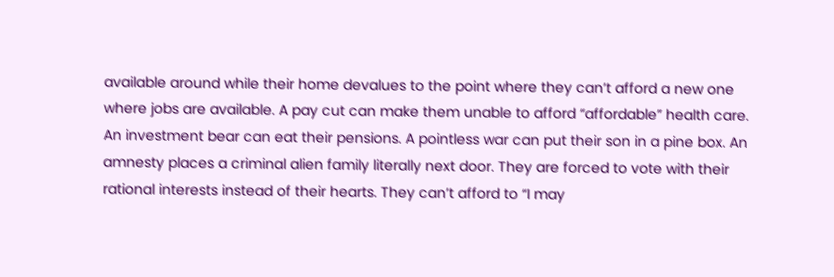available around while their home devalues to the point where they can’t afford a new one where jobs are available. A pay cut can make them unable to afford “affordable” health care. An investment bear can eat their pensions. A pointless war can put their son in a pine box. An amnesty places a criminal alien family literally next door. They are forced to vote with their rational interests instead of their hearts. They can’t afford to “I may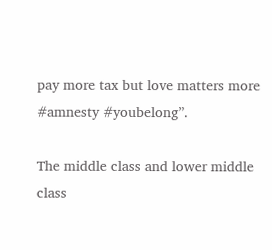pay more tax but love matters more #amnesty #youbelong”.

The middle class and lower middle class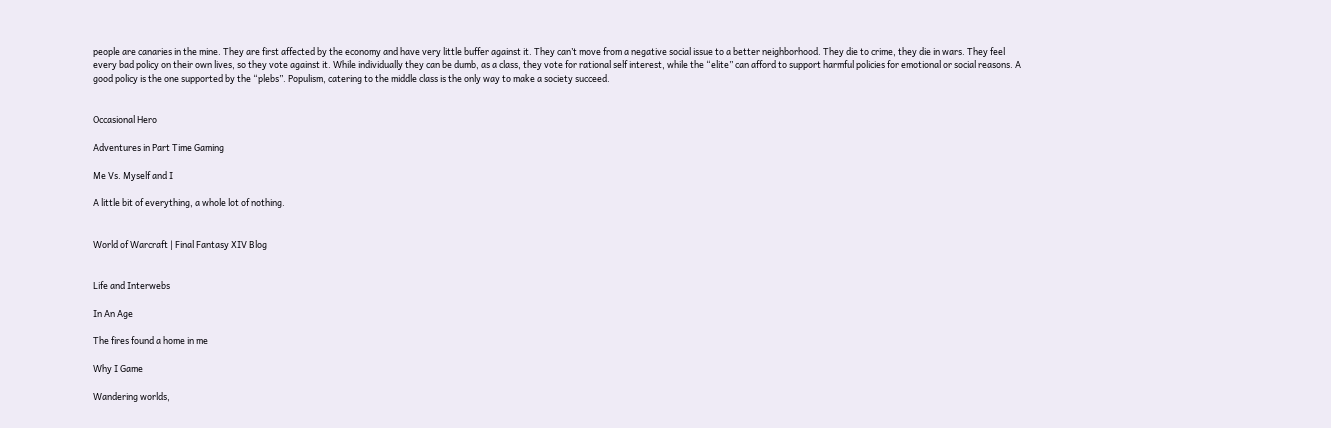people are canaries in the mine. They are first affected by the economy and have very little buffer against it. They can’t move from a negative social issue to a better neighborhood. They die to crime, they die in wars. They feel every bad policy on their own lives, so they vote against it. While individually they can be dumb, as a class, they vote for rational self interest, while the “elite” can afford to support harmful policies for emotional or social reasons. A good policy is the one supported by the “plebs”. Populism, catering to the middle class is the only way to make a society succeed.


Occasional Hero

Adventures in Part Time Gaming

Me Vs. Myself and I

A little bit of everything, a whole lot of nothing.


World of Warcraft | Final Fantasy XIV Blog


Life and Interwebs

In An Age

The fires found a home in me

Why I Game

Wandering worlds,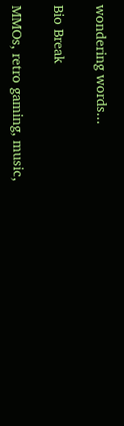wondering words...

Bio Break

MMOs, retro gaming, music,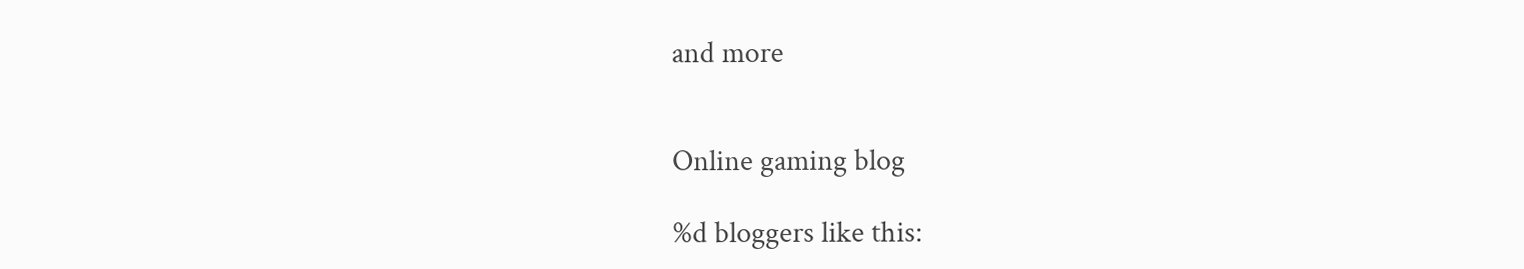and more


Online gaming blog

%d bloggers like this: